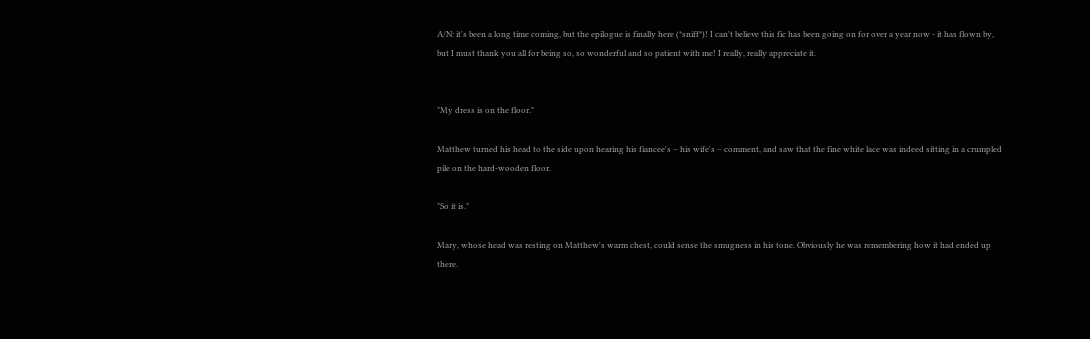A/N: it's been a long time coming, but the epilogue is finally here (*sniff*)! I can't believe this fic has been going on for over a year now - it has flown by, but I must thank you all for being so, so wonderful and so patient with me! I really, really appreciate it.


"My dress is on the floor."

Matthew turned his head to the side upon hearing his fiancee's – his wife's – comment, and saw that the fine white lace was indeed sitting in a crumpled pile on the hard-wooden floor.

"So it is."

Mary, whose head was resting on Matthew's warm chest, could sense the smugness in his tone. Obviously he was remembering how it had ended up there.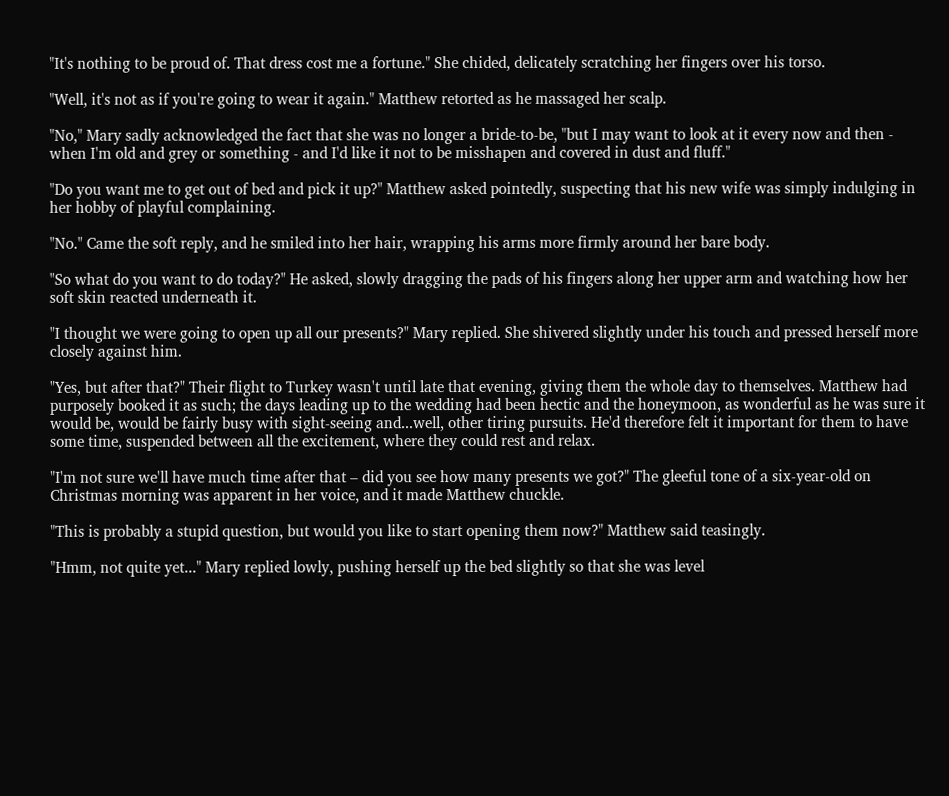"It's nothing to be proud of. That dress cost me a fortune." She chided, delicately scratching her fingers over his torso.

"Well, it's not as if you're going to wear it again." Matthew retorted as he massaged her scalp.

"No," Mary sadly acknowledged the fact that she was no longer a bride-to-be, "but I may want to look at it every now and then - when I'm old and grey or something - and I'd like it not to be misshapen and covered in dust and fluff."

"Do you want me to get out of bed and pick it up?" Matthew asked pointedly, suspecting that his new wife was simply indulging in her hobby of playful complaining.

"No." Came the soft reply, and he smiled into her hair, wrapping his arms more firmly around her bare body.

"So what do you want to do today?" He asked, slowly dragging the pads of his fingers along her upper arm and watching how her soft skin reacted underneath it.

"I thought we were going to open up all our presents?" Mary replied. She shivered slightly under his touch and pressed herself more closely against him.

"Yes, but after that?" Their flight to Turkey wasn't until late that evening, giving them the whole day to themselves. Matthew had purposely booked it as such; the days leading up to the wedding had been hectic and the honeymoon, as wonderful as he was sure it would be, would be fairly busy with sight-seeing and...well, other tiring pursuits. He'd therefore felt it important for them to have some time, suspended between all the excitement, where they could rest and relax.

"I'm not sure we'll have much time after that – did you see how many presents we got?" The gleeful tone of a six-year-old on Christmas morning was apparent in her voice, and it made Matthew chuckle.

"This is probably a stupid question, but would you like to start opening them now?" Matthew said teasingly.

"Hmm, not quite yet..." Mary replied lowly, pushing herself up the bed slightly so that she was level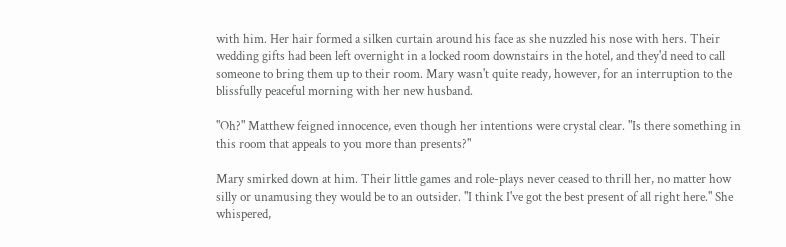with him. Her hair formed a silken curtain around his face as she nuzzled his nose with hers. Their wedding gifts had been left overnight in a locked room downstairs in the hotel, and they'd need to call someone to bring them up to their room. Mary wasn't quite ready, however, for an interruption to the blissfully peaceful morning with her new husband.

"Oh?" Matthew feigned innocence, even though her intentions were crystal clear. "Is there something in this room that appeals to you more than presents?"

Mary smirked down at him. Their little games and role-plays never ceased to thrill her, no matter how silly or unamusing they would be to an outsider. "I think I've got the best present of all right here." She whispered,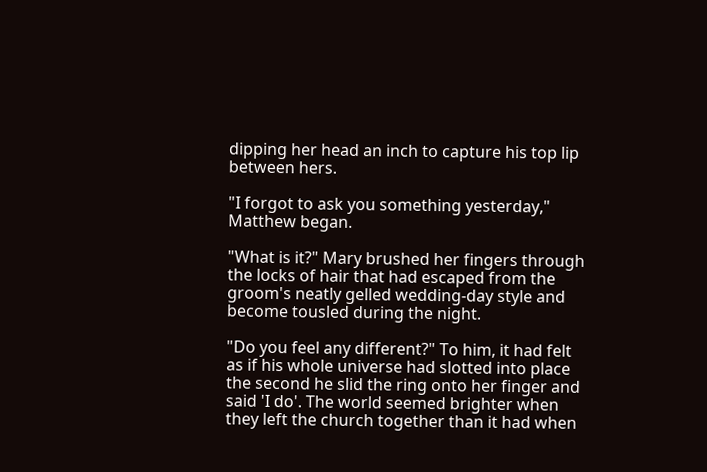dipping her head an inch to capture his top lip between hers.

"I forgot to ask you something yesterday," Matthew began.

"What is it?" Mary brushed her fingers through the locks of hair that had escaped from the groom's neatly gelled wedding-day style and become tousled during the night.

"Do you feel any different?" To him, it had felt as if his whole universe had slotted into place the second he slid the ring onto her finger and said 'I do'. The world seemed brighter when they left the church together than it had when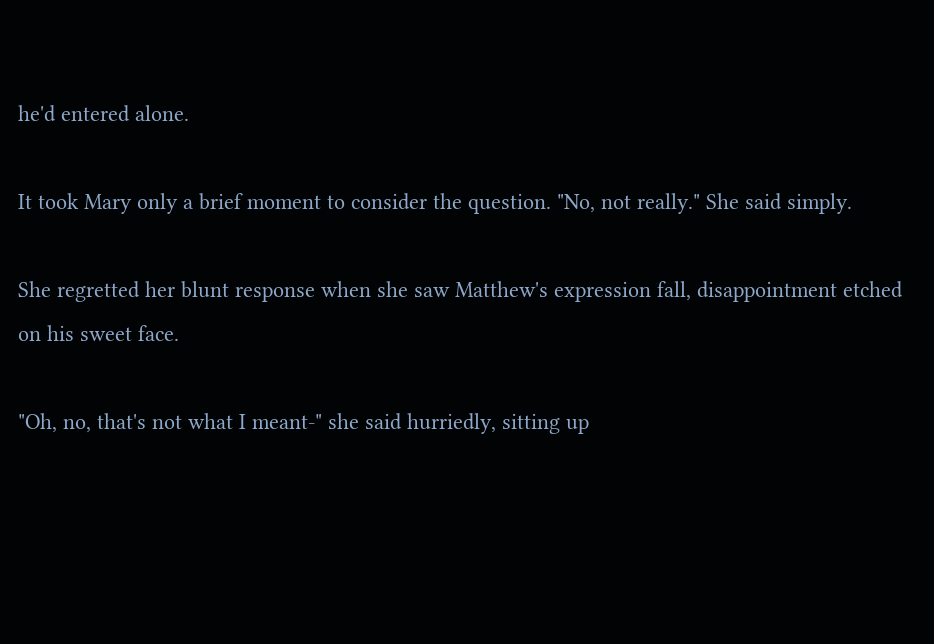he'd entered alone.

It took Mary only a brief moment to consider the question. "No, not really." She said simply.

She regretted her blunt response when she saw Matthew's expression fall, disappointment etched on his sweet face.

"Oh, no, that's not what I meant-" she said hurriedly, sitting up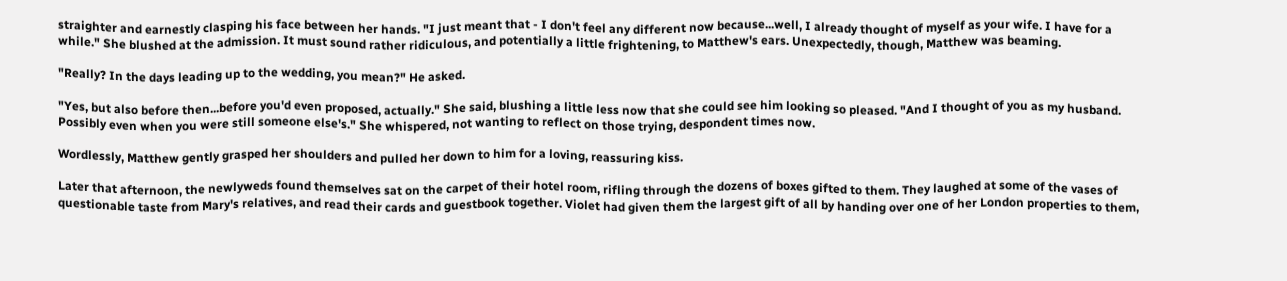straighter and earnestly clasping his face between her hands. "I just meant that - I don't feel any different now because...well, I already thought of myself as your wife. I have for a while." She blushed at the admission. It must sound rather ridiculous, and potentially a little frightening, to Matthew's ears. Unexpectedly, though, Matthew was beaming.

"Really? In the days leading up to the wedding, you mean?" He asked.

"Yes, but also before then...before you'd even proposed, actually." She said, blushing a little less now that she could see him looking so pleased. "And I thought of you as my husband. Possibly even when you were still someone else's." She whispered, not wanting to reflect on those trying, despondent times now.

Wordlessly, Matthew gently grasped her shoulders and pulled her down to him for a loving, reassuring kiss.

Later that afternoon, the newlyweds found themselves sat on the carpet of their hotel room, rifling through the dozens of boxes gifted to them. They laughed at some of the vases of questionable taste from Mary's relatives, and read their cards and guestbook together. Violet had given them the largest gift of all by handing over one of her London properties to them,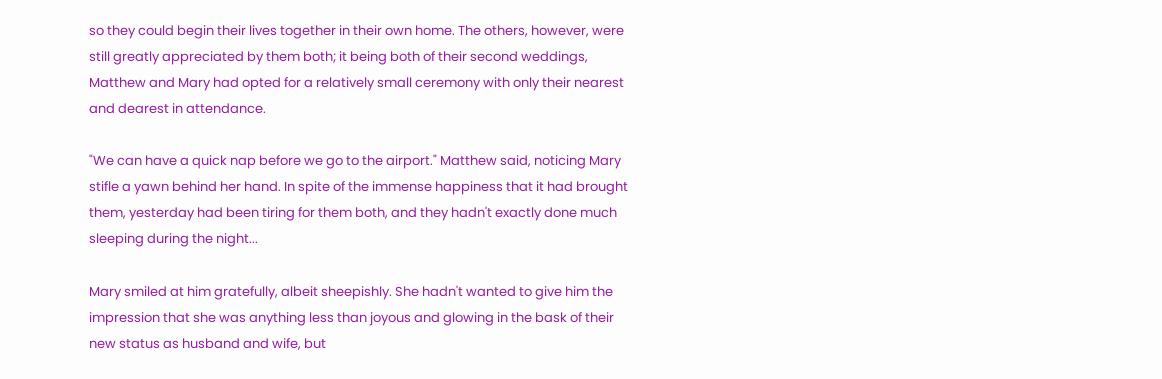so they could begin their lives together in their own home. The others, however, were still greatly appreciated by them both; it being both of their second weddings, Matthew and Mary had opted for a relatively small ceremony with only their nearest and dearest in attendance.

"We can have a quick nap before we go to the airport." Matthew said, noticing Mary stifle a yawn behind her hand. In spite of the immense happiness that it had brought them, yesterday had been tiring for them both, and they hadn't exactly done much sleeping during the night...

Mary smiled at him gratefully, albeit sheepishly. She hadn't wanted to give him the impression that she was anything less than joyous and glowing in the bask of their new status as husband and wife, but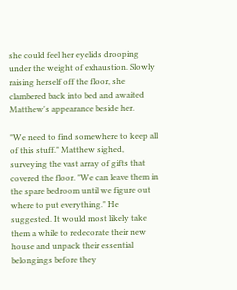she could feel her eyelids drooping under the weight of exhaustion. Slowly raising herself off the floor, she clambered back into bed and awaited Matthew's appearance beside her.

"We need to find somewhere to keep all of this stuff." Matthew sighed, surveying the vast array of gifts that covered the floor. "We can leave them in the spare bedroom until we figure out where to put everything." He suggested. It would most likely take them a while to redecorate their new house and unpack their essential belongings before they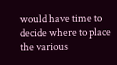would have time to decide where to place the various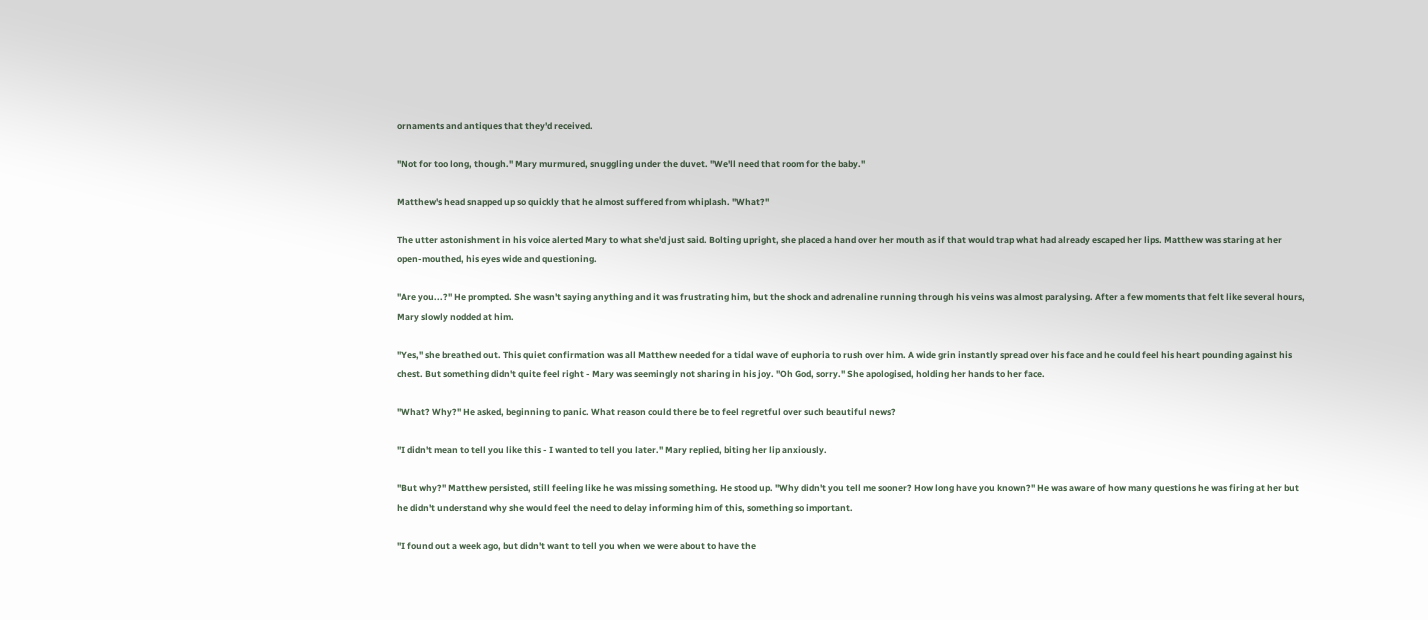ornaments and antiques that they'd received.

"Not for too long, though." Mary murmured, snuggling under the duvet. "We'll need that room for the baby."

Matthew's head snapped up so quickly that he almost suffered from whiplash. "What?"

The utter astonishment in his voice alerted Mary to what she'd just said. Bolting upright, she placed a hand over her mouth as if that would trap what had already escaped her lips. Matthew was staring at her open-mouthed, his eyes wide and questioning.

"Are you...?" He prompted. She wasn't saying anything and it was frustrating him, but the shock and adrenaline running through his veins was almost paralysing. After a few moments that felt like several hours, Mary slowly nodded at him.

"Yes," she breathed out. This quiet confirmation was all Matthew needed for a tidal wave of euphoria to rush over him. A wide grin instantly spread over his face and he could feel his heart pounding against his chest. But something didn't quite feel right - Mary was seemingly not sharing in his joy. "Oh God, sorry." She apologised, holding her hands to her face.

"What? Why?" He asked, beginning to panic. What reason could there be to feel regretful over such beautiful news?

"I didn't mean to tell you like this - I wanted to tell you later." Mary replied, biting her lip anxiously.

"But why?" Matthew persisted, still feeling like he was missing something. He stood up. "Why didn't you tell me sooner? How long have you known?" He was aware of how many questions he was firing at her but he didn't understand why she would feel the need to delay informing him of this, something so important.

"I found out a week ago, but didn't want to tell you when we were about to have the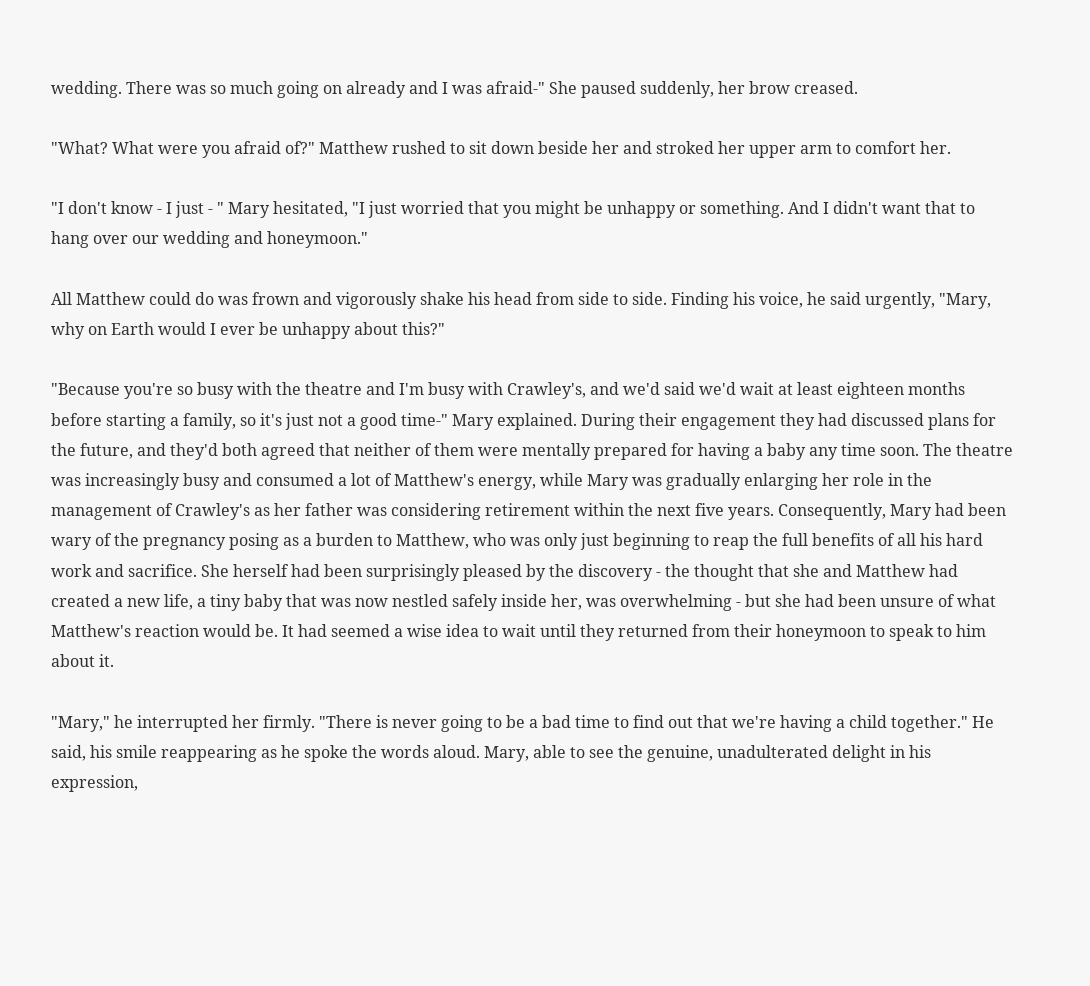wedding. There was so much going on already and I was afraid-" She paused suddenly, her brow creased.

"What? What were you afraid of?" Matthew rushed to sit down beside her and stroked her upper arm to comfort her.

"I don't know - I just - " Mary hesitated, "I just worried that you might be unhappy or something. And I didn't want that to hang over our wedding and honeymoon."

All Matthew could do was frown and vigorously shake his head from side to side. Finding his voice, he said urgently, "Mary, why on Earth would I ever be unhappy about this?"

"Because you're so busy with the theatre and I'm busy with Crawley's, and we'd said we'd wait at least eighteen months before starting a family, so it's just not a good time-" Mary explained. During their engagement they had discussed plans for the future, and they'd both agreed that neither of them were mentally prepared for having a baby any time soon. The theatre was increasingly busy and consumed a lot of Matthew's energy, while Mary was gradually enlarging her role in the management of Crawley's as her father was considering retirement within the next five years. Consequently, Mary had been wary of the pregnancy posing as a burden to Matthew, who was only just beginning to reap the full benefits of all his hard work and sacrifice. She herself had been surprisingly pleased by the discovery - the thought that she and Matthew had created a new life, a tiny baby that was now nestled safely inside her, was overwhelming - but she had been unsure of what Matthew's reaction would be. It had seemed a wise idea to wait until they returned from their honeymoon to speak to him about it.

"Mary," he interrupted her firmly. "There is never going to be a bad time to find out that we're having a child together." He said, his smile reappearing as he spoke the words aloud. Mary, able to see the genuine, unadulterated delight in his expression,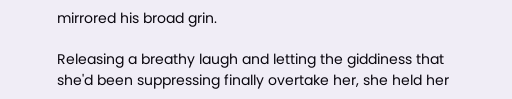mirrored his broad grin.

Releasing a breathy laugh and letting the giddiness that she'd been suppressing finally overtake her, she held her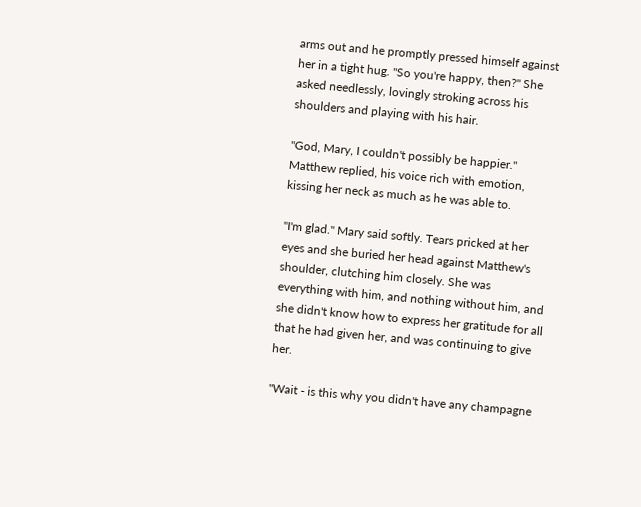arms out and he promptly pressed himself against her in a tight hug. "So you're happy, then?" She asked needlessly, lovingly stroking across his shoulders and playing with his hair.

"God, Mary, I couldn't possibly be happier." Matthew replied, his voice rich with emotion, kissing her neck as much as he was able to.

"I'm glad." Mary said softly. Tears pricked at her eyes and she buried her head against Matthew's shoulder, clutching him closely. She was everything with him, and nothing without him, and she didn't know how to express her gratitude for all that he had given her, and was continuing to give her.

"Wait - is this why you didn't have any champagne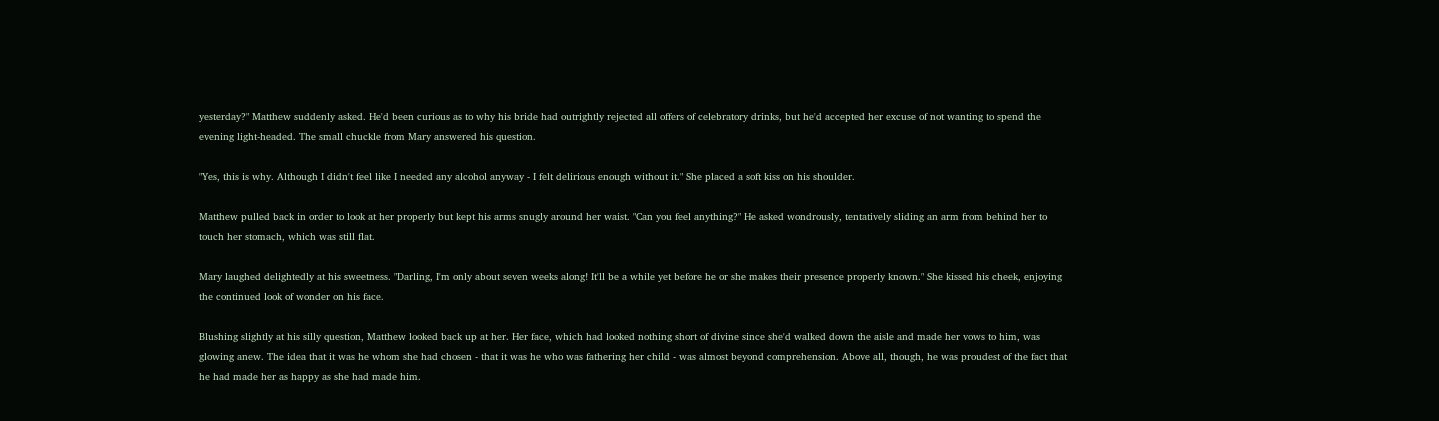yesterday?" Matthew suddenly asked. He'd been curious as to why his bride had outrightly rejected all offers of celebratory drinks, but he'd accepted her excuse of not wanting to spend the evening light-headed. The small chuckle from Mary answered his question.

"Yes, this is why. Although I didn't feel like I needed any alcohol anyway - I felt delirious enough without it." She placed a soft kiss on his shoulder.

Matthew pulled back in order to look at her properly but kept his arms snugly around her waist. "Can you feel anything?" He asked wondrously, tentatively sliding an arm from behind her to touch her stomach, which was still flat.

Mary laughed delightedly at his sweetness. "Darling, I'm only about seven weeks along! It'll be a while yet before he or she makes their presence properly known." She kissed his cheek, enjoying the continued look of wonder on his face.

Blushing slightly at his silly question, Matthew looked back up at her. Her face, which had looked nothing short of divine since she'd walked down the aisle and made her vows to him, was glowing anew. The idea that it was he whom she had chosen - that it was he who was fathering her child - was almost beyond comprehension. Above all, though, he was proudest of the fact that he had made her as happy as she had made him.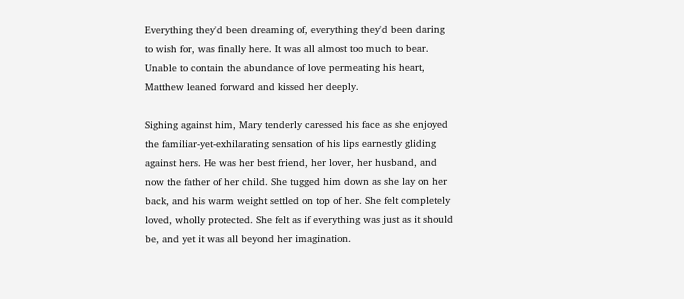Everything they'd been dreaming of, everything they'd been daring to wish for, was finally here. It was all almost too much to bear. Unable to contain the abundance of love permeating his heart, Matthew leaned forward and kissed her deeply.

Sighing against him, Mary tenderly caressed his face as she enjoyed the familiar-yet-exhilarating sensation of his lips earnestly gliding against hers. He was her best friend, her lover, her husband, and now the father of her child. She tugged him down as she lay on her back, and his warm weight settled on top of her. She felt completely loved, wholly protected. She felt as if everything was just as it should be, and yet it was all beyond her imagination.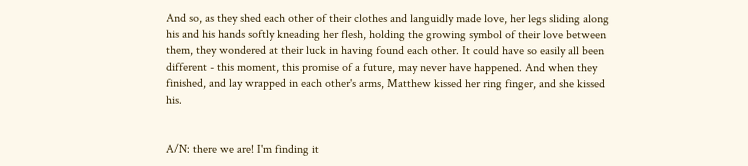And so, as they shed each other of their clothes and languidly made love, her legs sliding along his and his hands softly kneading her flesh, holding the growing symbol of their love between them, they wondered at their luck in having found each other. It could have so easily all been different - this moment, this promise of a future, may never have happened. And when they finished, and lay wrapped in each other's arms, Matthew kissed her ring finger, and she kissed his.


A/N: there we are! I'm finding it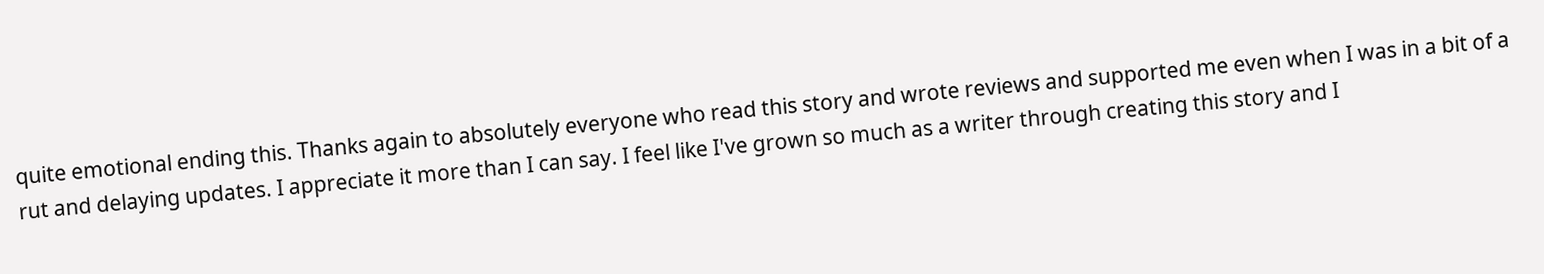quite emotional ending this. Thanks again to absolutely everyone who read this story and wrote reviews and supported me even when I was in a bit of a rut and delaying updates. I appreciate it more than I can say. I feel like I've grown so much as a writer through creating this story and I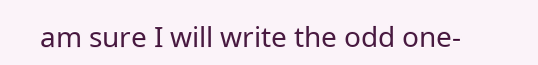am sure I will write the odd one-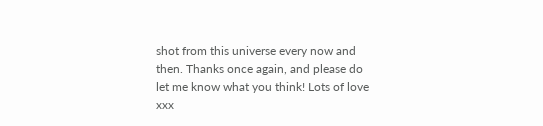shot from this universe every now and then. Thanks once again, and please do let me know what you think! Lots of love xxx